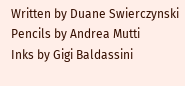Written by Duane Swierczynski
Pencils by Andrea Mutti
Inks by Gigi Baldassini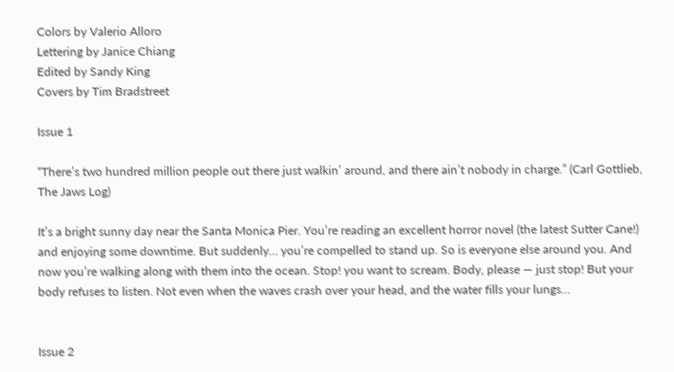Colors by Valerio Alloro
Lettering by Janice Chiang
Edited by Sandy King
Covers by Tim Bradstreet

Issue 1

“There’s two hundred million people out there just walkin’ around, and there ain’t nobody in charge.” (Carl Gottlieb, The Jaws Log)

It’s a bright sunny day near the Santa Monica Pier. You’re reading an excellent horror novel (the latest Sutter Cane!) and enjoying some downtime. But suddenly… you’re compelled to stand up. So is everyone else around you. And now you’re walking along with them into the ocean. Stop! you want to scream. Body, please — just stop! But your body refuses to listen. Not even when the waves crash over your head, and the water fills your lungs…


Issue 2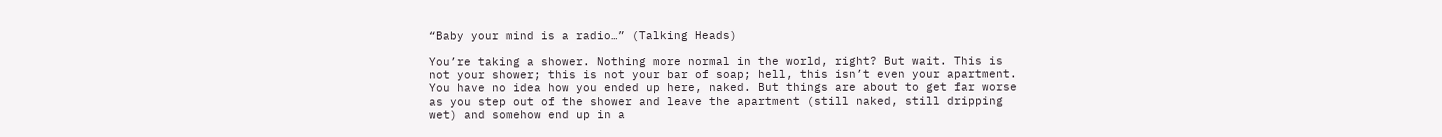“Baby your mind is a radio…” (Talking Heads)

You’re taking a shower. Nothing more normal in the world, right? But wait. This is not your shower; this is not your bar of soap; hell, this isn’t even your apartment. You have no idea how you ended up here, naked. But things are about to get far worse as you step out of the shower and leave the apartment (still naked, still dripping wet) and somehow end up in a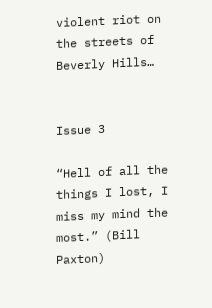violent riot on the streets of Beverly Hills…


Issue 3

“Hell of all the things I lost, I miss my mind the most.” (Bill Paxton)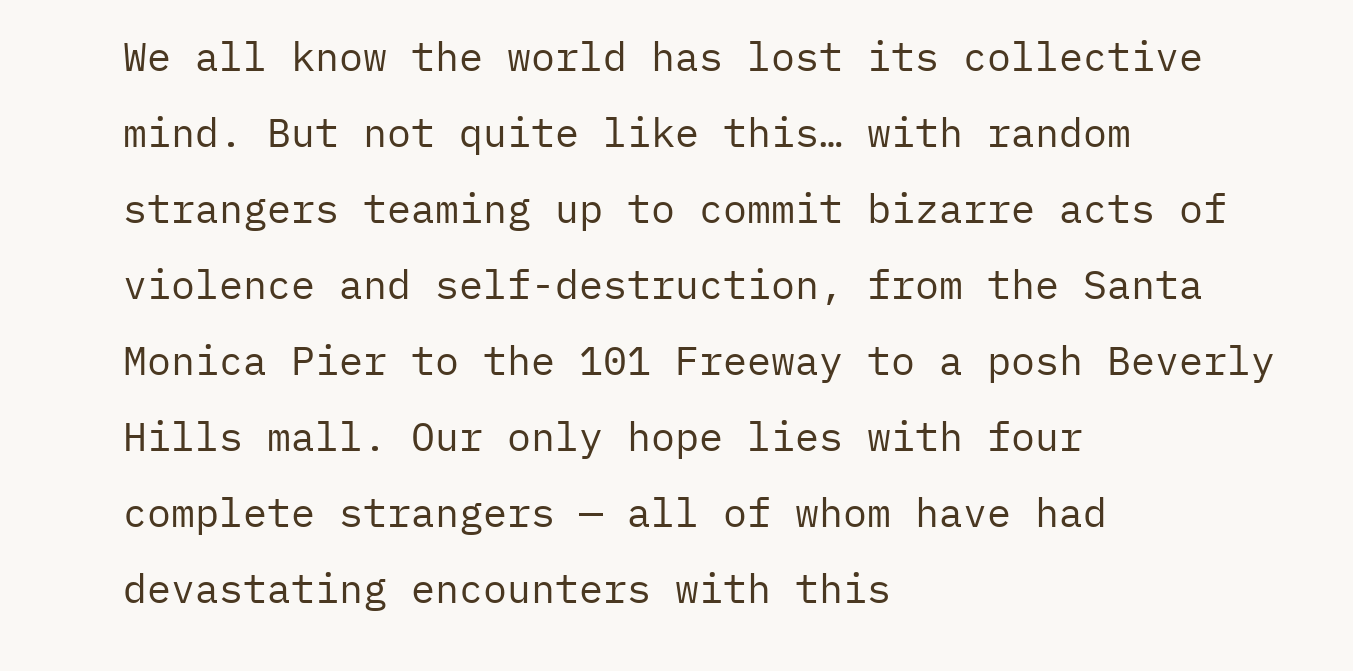We all know the world has lost its collective mind. But not quite like this… with random strangers teaming up to commit bizarre acts of violence and self-destruction, from the Santa Monica Pier to the 101 Freeway to a posh Beverly Hills mall. Our only hope lies with four complete strangers — all of whom have had devastating encounters with this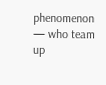phenomenon — who team up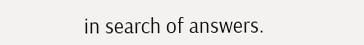in search of answers.